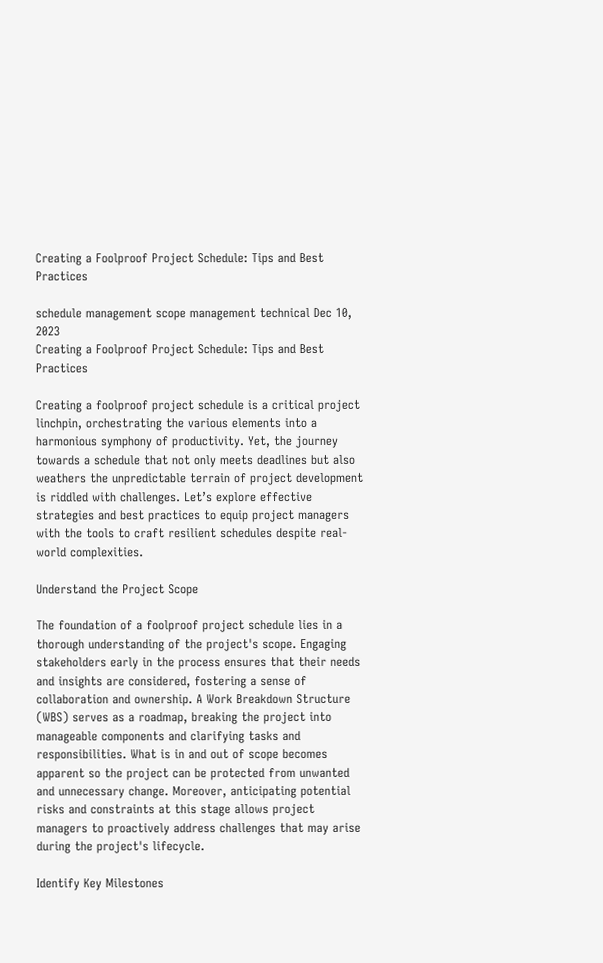Creating a Foolproof Project Schedule: Tips and Best Practices

schedule management scope management technical Dec 10, 2023
Creating a Foolproof Project Schedule: Tips and Best Practices

Creating a foolproof project schedule is a critical project linchpin, orchestrating the various elements into a harmonious symphony of productivity. Yet, the journey towards a schedule that not only meets deadlines but also weathers the unpredictable terrain of project development is riddled with challenges. Let’s explore effective strategies and best practices to equip project managers with the tools to craft resilient schedules despite real-world complexities.

Understand the Project Scope

The foundation of a foolproof project schedule lies in a thorough understanding of the project's scope. Engaging stakeholders early in the process ensures that their needs and insights are considered, fostering a sense of collaboration and ownership. A Work Breakdown Structure (WBS) serves as a roadmap, breaking the project into manageable components and clarifying tasks and responsibilities. What is in and out of scope becomes apparent so the project can be protected from unwanted and unnecessary change. Moreover, anticipating potential risks and constraints at this stage allows project managers to proactively address challenges that may arise during the project's lifecycle.

Identify Key Milestones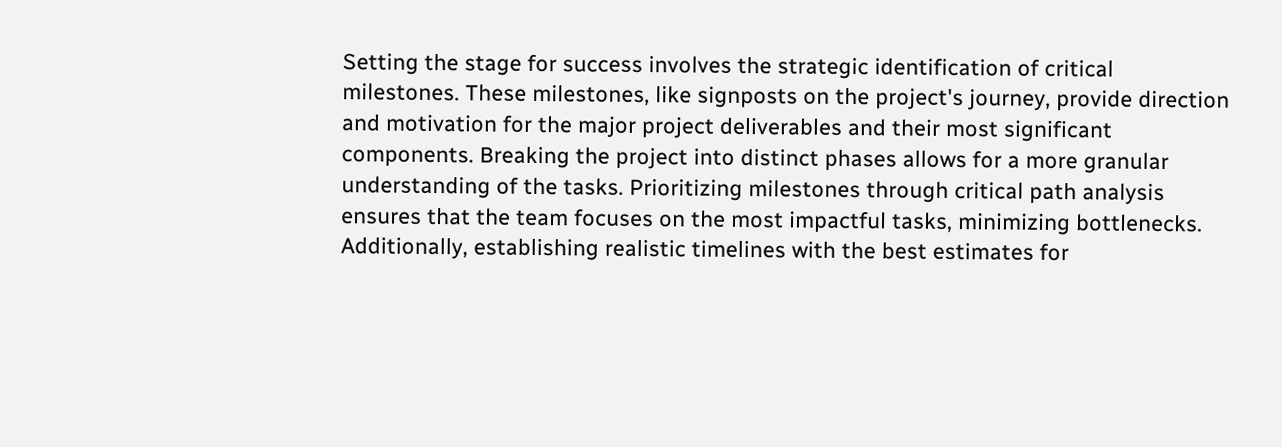Setting the stage for success involves the strategic identification of critical milestones. These milestones, like signposts on the project's journey, provide direction and motivation for the major project deliverables and their most significant components. Breaking the project into distinct phases allows for a more granular understanding of the tasks. Prioritizing milestones through critical path analysis ensures that the team focuses on the most impactful tasks, minimizing bottlenecks. Additionally, establishing realistic timelines with the best estimates for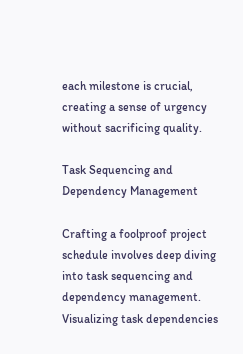each milestone is crucial, creating a sense of urgency without sacrificing quality.

Task Sequencing and Dependency Management

Crafting a foolproof project schedule involves deep diving into task sequencing and dependency management. Visualizing task dependencies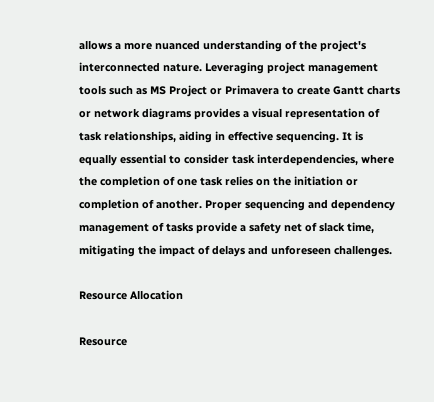allows a more nuanced understanding of the project's interconnected nature. Leveraging project management tools such as MS Project or Primavera to create Gantt charts or network diagrams provides a visual representation of task relationships, aiding in effective sequencing. It is equally essential to consider task interdependencies, where the completion of one task relies on the initiation or completion of another. Proper sequencing and dependency management of tasks provide a safety net of slack time, mitigating the impact of delays and unforeseen challenges.

Resource Allocation

Resource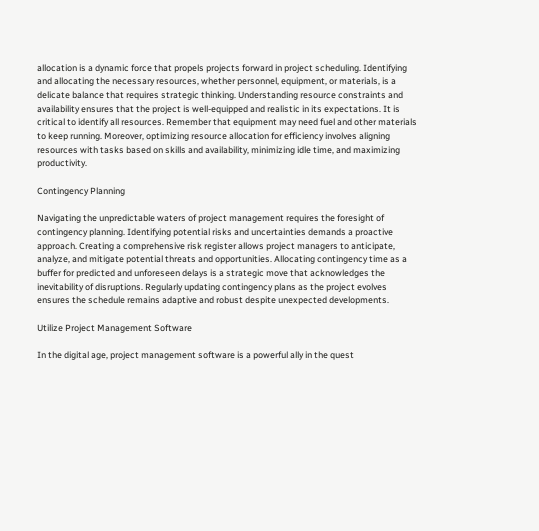allocation is a dynamic force that propels projects forward in project scheduling. Identifying and allocating the necessary resources, whether personnel, equipment, or materials, is a delicate balance that requires strategic thinking. Understanding resource constraints and availability ensures that the project is well-equipped and realistic in its expectations. It is critical to identify all resources. Remember that equipment may need fuel and other materials to keep running. Moreover, optimizing resource allocation for efficiency involves aligning resources with tasks based on skills and availability, minimizing idle time, and maximizing productivity.

Contingency Planning

Navigating the unpredictable waters of project management requires the foresight of contingency planning. Identifying potential risks and uncertainties demands a proactive approach. Creating a comprehensive risk register allows project managers to anticipate, analyze, and mitigate potential threats and opportunities. Allocating contingency time as a buffer for predicted and unforeseen delays is a strategic move that acknowledges the inevitability of disruptions. Regularly updating contingency plans as the project evolves ensures the schedule remains adaptive and robust despite unexpected developments.

Utilize Project Management Software

In the digital age, project management software is a powerful ally in the quest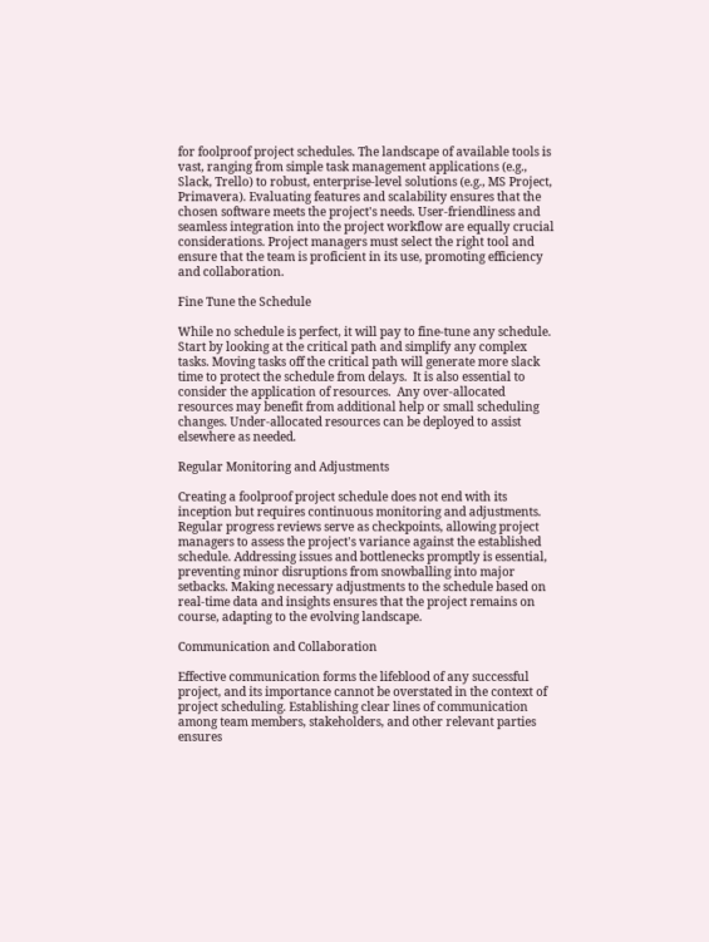for foolproof project schedules. The landscape of available tools is vast, ranging from simple task management applications (e.g., Slack, Trello) to robust, enterprise-level solutions (e.g., MS Project, Primavera). Evaluating features and scalability ensures that the chosen software meets the project's needs. User-friendliness and seamless integration into the project workflow are equally crucial considerations. Project managers must select the right tool and ensure that the team is proficient in its use, promoting efficiency and collaboration.

Fine Tune the Schedule

While no schedule is perfect, it will pay to fine-tune any schedule. Start by looking at the critical path and simplify any complex tasks. Moving tasks off the critical path will generate more slack time to protect the schedule from delays.  It is also essential to consider the application of resources.  Any over-allocated resources may benefit from additional help or small scheduling changes. Under-allocated resources can be deployed to assist elsewhere as needed.

Regular Monitoring and Adjustments

Creating a foolproof project schedule does not end with its inception but requires continuous monitoring and adjustments. Regular progress reviews serve as checkpoints, allowing project managers to assess the project's variance against the established schedule. Addressing issues and bottlenecks promptly is essential, preventing minor disruptions from snowballing into major setbacks. Making necessary adjustments to the schedule based on real-time data and insights ensures that the project remains on course, adapting to the evolving landscape.

Communication and Collaboration

Effective communication forms the lifeblood of any successful project, and its importance cannot be overstated in the context of project scheduling. Establishing clear lines of communication among team members, stakeholders, and other relevant parties ensures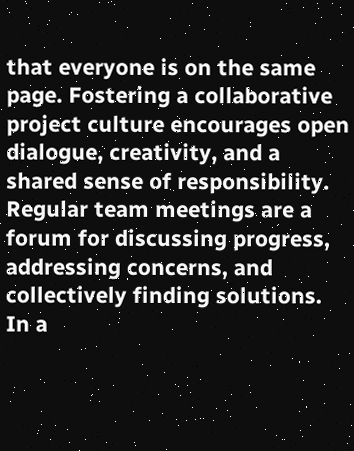that everyone is on the same page. Fostering a collaborative project culture encourages open dialogue, creativity, and a shared sense of responsibility. Regular team meetings are a forum for discussing progress, addressing concerns, and collectively finding solutions. In a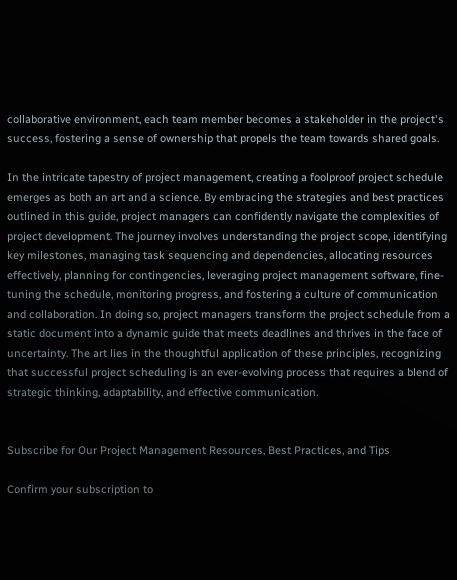collaborative environment, each team member becomes a stakeholder in the project's success, fostering a sense of ownership that propels the team towards shared goals.

In the intricate tapestry of project management, creating a foolproof project schedule emerges as both an art and a science. By embracing the strategies and best practices outlined in this guide, project managers can confidently navigate the complexities of project development. The journey involves understanding the project scope, identifying key milestones, managing task sequencing and dependencies, allocating resources effectively, planning for contingencies, leveraging project management software, fine-tuning the schedule, monitoring progress, and fostering a culture of communication and collaboration. In doing so, project managers transform the project schedule from a static document into a dynamic guide that meets deadlines and thrives in the face of uncertainty. The art lies in the thoughtful application of these principles, recognizing that successful project scheduling is an ever-evolving process that requires a blend of strategic thinking, adaptability, and effective communication.


Subscribe for Our Project Management Resources, Best Practices, and Tips

Confirm your subscription to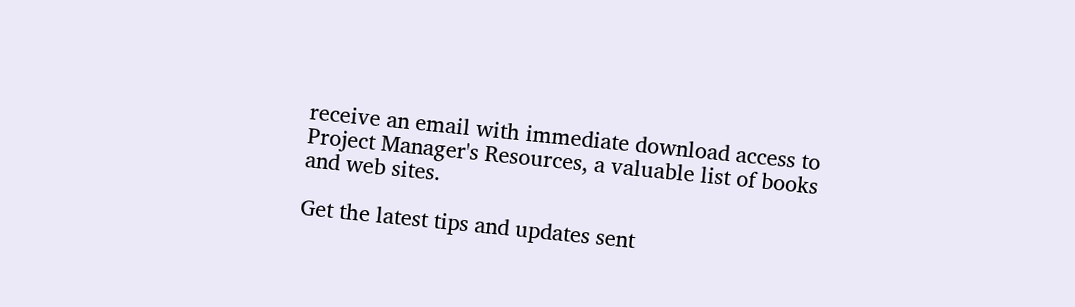receive an email with immediate download access to Project Manager's Resources, a valuable list of books and web sites.

Get the latest tips and updates sent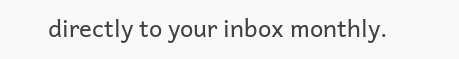directly to your inbox monthly.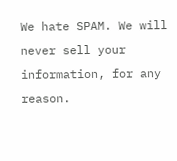We hate SPAM. We will never sell your information, for any reason.